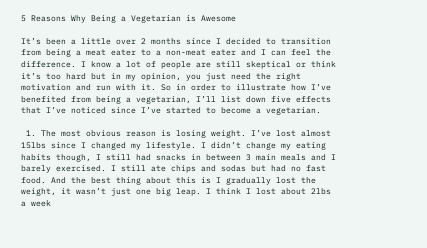5 Reasons Why Being a Vegetarian is Awesome

It’s been a little over 2 months since I decided to transition from being a meat eater to a non-meat eater and I can feel the difference. I know a lot of people are still skeptical or think it’s too hard but in my opinion, you just need the right motivation and run with it. So in order to illustrate how I’ve benefited from being a vegetarian, I’ll list down five effects that I’ve noticed since I’ve started to become a vegetarian.

 1. The most obvious reason is losing weight. I’ve lost almost 15lbs since I changed my lifestyle. I didn’t change my eating habits though, I still had snacks in between 3 main meals and I barely exercised. I still ate chips and sodas but had no fast food. And the best thing about this is I gradually lost the weight, it wasn’t just one big leap. I think I lost about 2lbs a week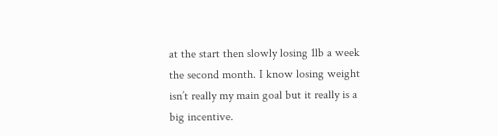at the start then slowly losing 1lb a week the second month. I know losing weight isn’t really my main goal but it really is a big incentive.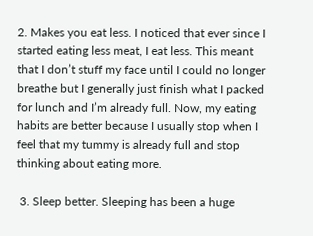2. Makes you eat less. I noticed that ever since I started eating less meat, I eat less. This meant that I don’t stuff my face until I could no longer breathe but I generally just finish what I packed for lunch and I’m already full. Now, my eating habits are better because I usually stop when I feel that my tummy is already full and stop thinking about eating more.

 3. Sleep better. Sleeping has been a huge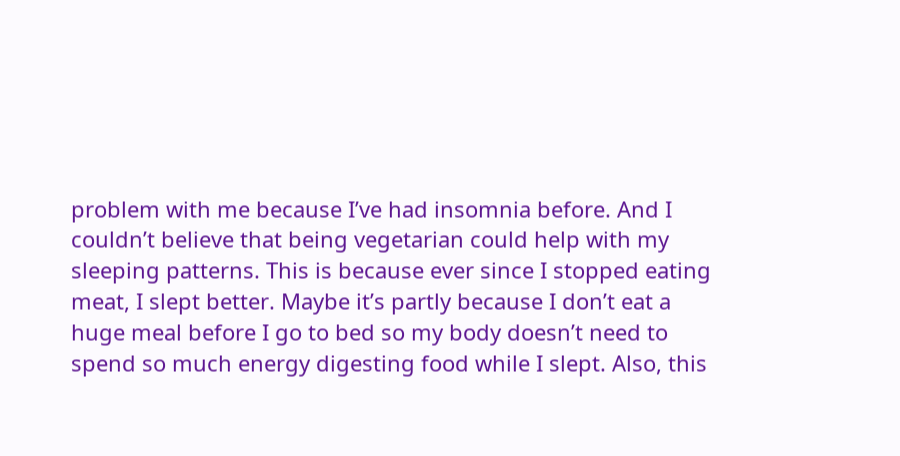problem with me because I’ve had insomnia before. And I couldn’t believe that being vegetarian could help with my sleeping patterns. This is because ever since I stopped eating meat, I slept better. Maybe it’s partly because I don’t eat a huge meal before I go to bed so my body doesn’t need to spend so much energy digesting food while I slept. Also, this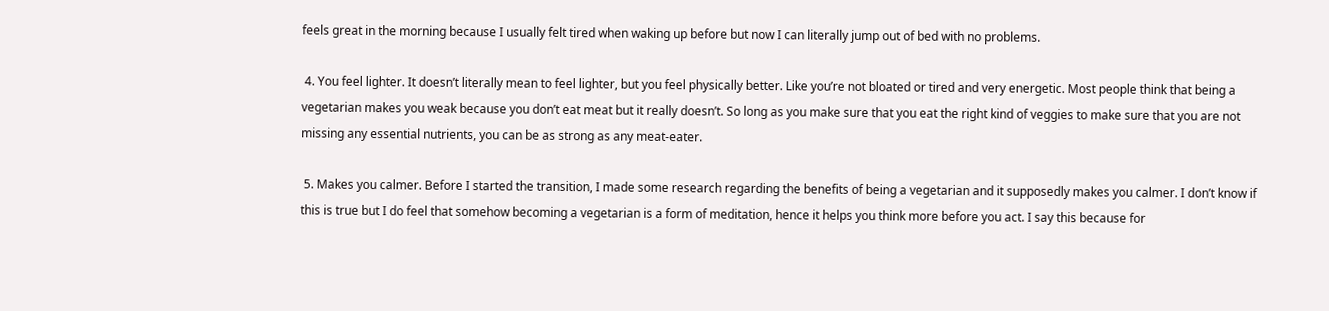feels great in the morning because I usually felt tired when waking up before but now I can literally jump out of bed with no problems.

 4. You feel lighter. It doesn’t literally mean to feel lighter, but you feel physically better. Like you’re not bloated or tired and very energetic. Most people think that being a vegetarian makes you weak because you don’t eat meat but it really doesn’t. So long as you make sure that you eat the right kind of veggies to make sure that you are not missing any essential nutrients, you can be as strong as any meat-eater.

 5. Makes you calmer. Before I started the transition, I made some research regarding the benefits of being a vegetarian and it supposedly makes you calmer. I don’t know if this is true but I do feel that somehow becoming a vegetarian is a form of meditation, hence it helps you think more before you act. I say this because for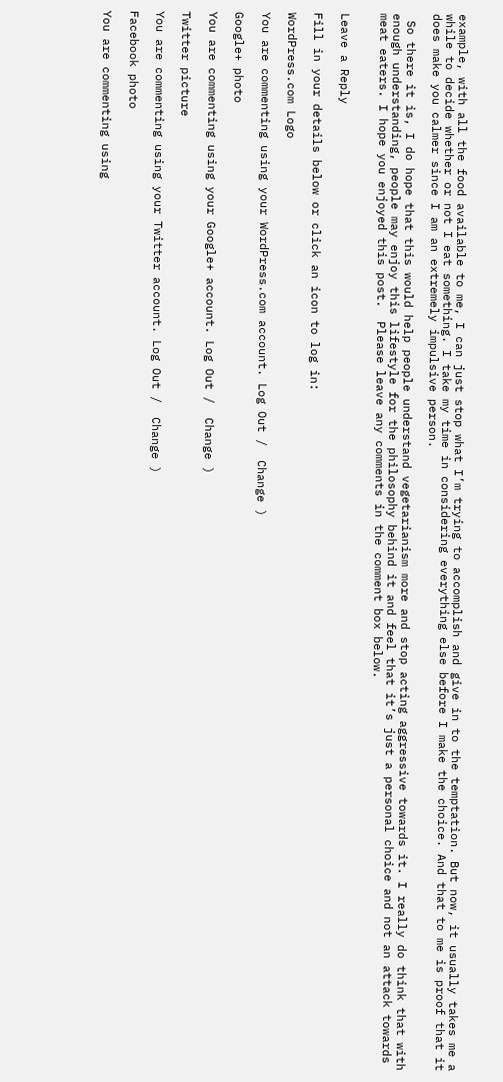example, with all the food available to me, I can just stop what I’m trying to accomplish and give in to the temptation. But now, it usually takes me a while to decide whether or not I eat something. I take my time in considering everything else before I make the choice. And that to me is proof that it does make you calmer since I am an extremely impulsive person.

 So there it is, I do hope that this would help people understand vegetarianism more and stop acting aggressive towards it. I really do think that with enough understanding, people may enjoy this lifestyle for the philosophy behind it and feel that it’s just a personal choice and not an attack towards meat eaters. I hope you enjoyed this post.  Please leave any comments in the comment box below.


Leave a Reply

Fill in your details below or click an icon to log in:

WordPress.com Logo

You are commenting using your WordPress.com account. Log Out /  Change )

Google+ photo

You are commenting using your Google+ account. Log Out /  Change )

Twitter picture

You are commenting using your Twitter account. Log Out /  Change )

Facebook photo

You are commenting using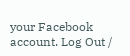your Facebook account. Log Out /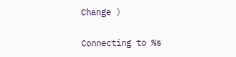Change )

Connecting to %s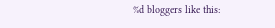%d bloggers like this: